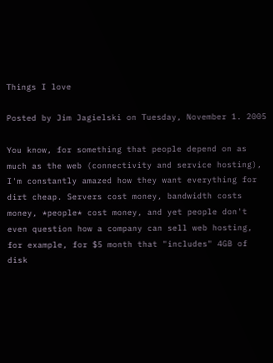Things I love

Posted by Jim Jagielski on Tuesday, November 1. 2005

You know, for something that people depend on as much as the web (connectivity and service hosting), I'm constantly amazed how they want everything for dirt cheap. Servers cost money, bandwidth costs money, *people* cost money, and yet people don't even question how a company can sell web hosting, for example, for $5 month that "includes" 4GB of disk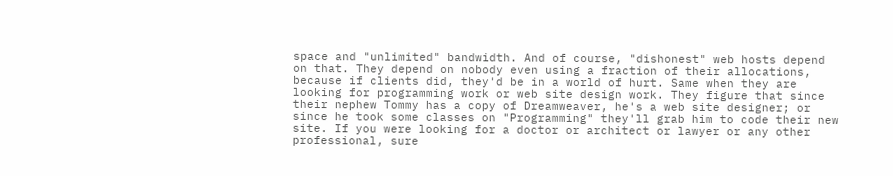space and "unlimited" bandwidth. And of course, "dishonest" web hosts depend on that. They depend on nobody even using a fraction of their allocations, because if clients did, they'd be in a world of hurt. Same when they are looking for programming work or web site design work. They figure that since their nephew Tommy has a copy of Dreamweaver, he's a web site designer; or since he took some classes on "Programming" they'll grab him to code their new site. If you were looking for a doctor or architect or lawyer or any other professional, sure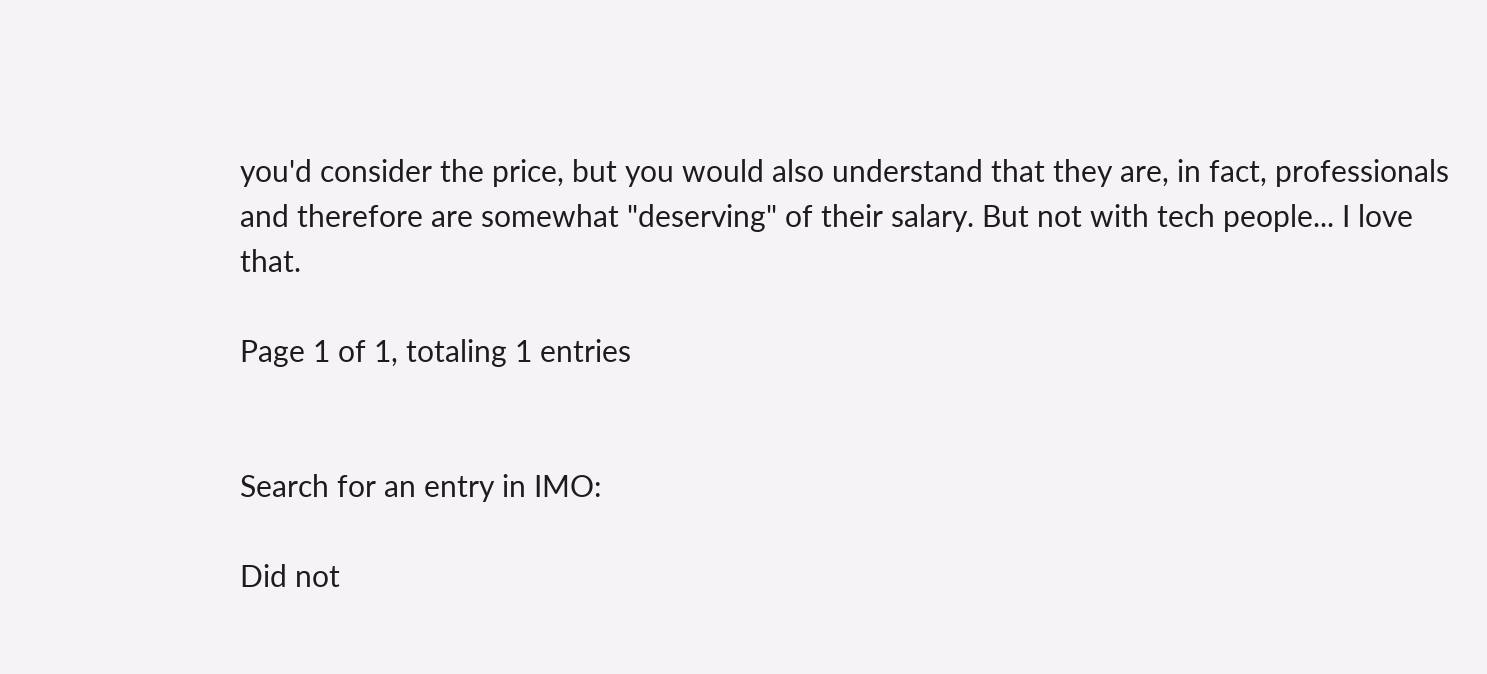you'd consider the price, but you would also understand that they are, in fact, professionals and therefore are somewhat "deserving" of their salary. But not with tech people... I love that.

Page 1 of 1, totaling 1 entries


Search for an entry in IMO:

Did not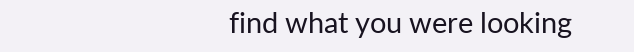find what you were looking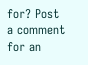for? Post a comment for an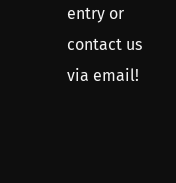entry or contact us via email!